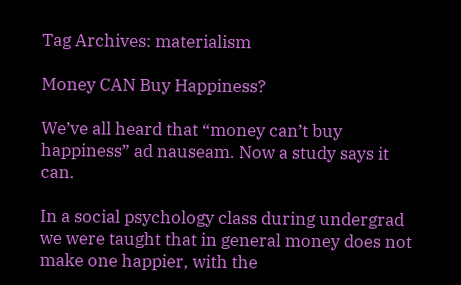Tag Archives: materialism

Money CAN Buy Happiness?

We’ve all heard that “money can’t buy happiness” ad nauseam. Now a study says it can.

In a social psychology class during undergrad we were taught that in general money does not make one happier, with the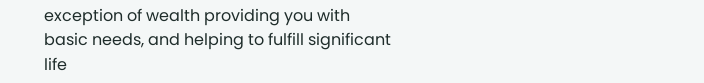exception of wealth providing you with basic needs, and helping to fulfill significant life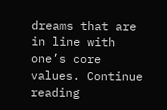dreams that are in line with one’s core values. Continue reading